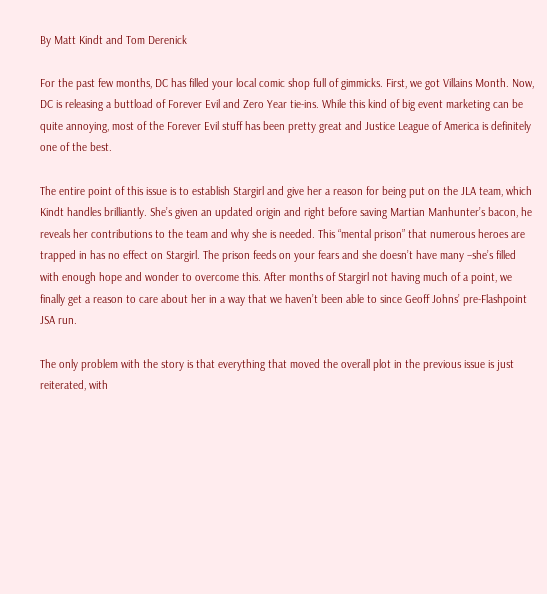By Matt Kindt and Tom Derenick

For the past few months, DC has filled your local comic shop full of gimmicks. First, we got Villains Month. Now, DC is releasing a buttload of Forever Evil and Zero Year tie-ins. While this kind of big event marketing can be quite annoying, most of the Forever Evil stuff has been pretty great and Justice League of America is definitely one of the best.

The entire point of this issue is to establish Stargirl and give her a reason for being put on the JLA team, which Kindt handles brilliantly. She’s given an updated origin and right before saving Martian Manhunter’s bacon, he reveals her contributions to the team and why she is needed. This “mental prison” that numerous heroes are trapped in has no effect on Stargirl. The prison feeds on your fears and she doesn’t have many –she’s filled with enough hope and wonder to overcome this. After months of Stargirl not having much of a point, we finally get a reason to care about her in a way that we haven’t been able to since Geoff Johns’ pre-Flashpoint JSA run.

The only problem with the story is that everything that moved the overall plot in the previous issue is just reiterated, with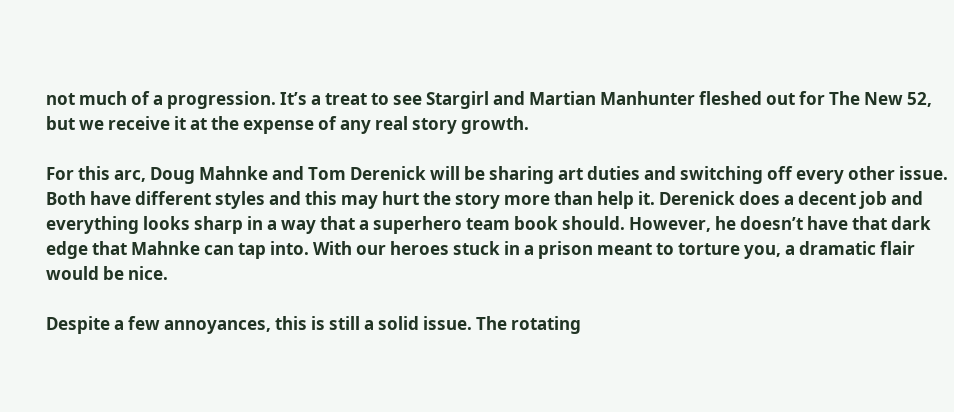not much of a progression. It’s a treat to see Stargirl and Martian Manhunter fleshed out for The New 52, but we receive it at the expense of any real story growth.

For this arc, Doug Mahnke and Tom Derenick will be sharing art duties and switching off every other issue. Both have different styles and this may hurt the story more than help it. Derenick does a decent job and everything looks sharp in a way that a superhero team book should. However, he doesn’t have that dark edge that Mahnke can tap into. With our heroes stuck in a prison meant to torture you, a dramatic flair would be nice.

Despite a few annoyances, this is still a solid issue. The rotating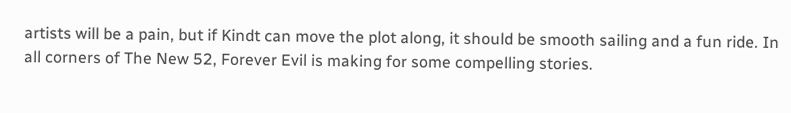artists will be a pain, but if Kindt can move the plot along, it should be smooth sailing and a fun ride. In all corners of The New 52, Forever Evil is making for some compelling stories.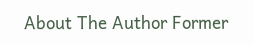About The Author Former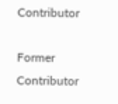Contributor

Former Contributor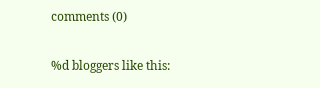comments (0)

%d bloggers like this: